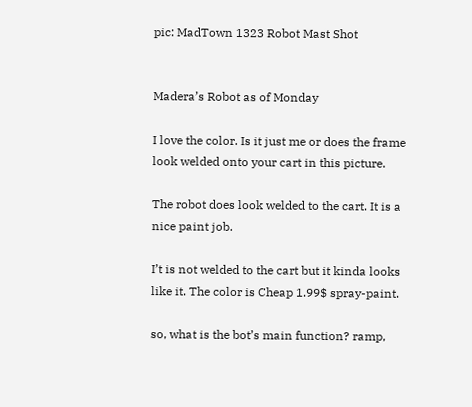pic: MadTown 1323 Robot Mast Shot


Madera’s Robot as of Monday

I love the color. Is it just me or does the frame look welded onto your cart in this picture.

The robot does look welded to the cart. It is a nice paint job.

I’t is not welded to the cart but it kinda looks like it. The color is Cheap 1.99$ spray-paint.

so, what is the bot’s main function? ramp,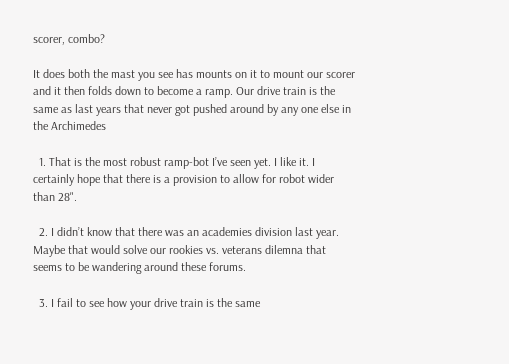scorer, combo?

It does both the mast you see has mounts on it to mount our scorer and it then folds down to become a ramp. Our drive train is the same as last years that never got pushed around by any one else in the Archimedes

  1. That is the most robust ramp-bot I’ve seen yet. I like it. I certainly hope that there is a provision to allow for robot wider than 28".

  2. I didn’t know that there was an academies division last year. Maybe that would solve our rookies vs. veterans dilemna that seems to be wandering around these forums.

  3. I fail to see how your drive train is the same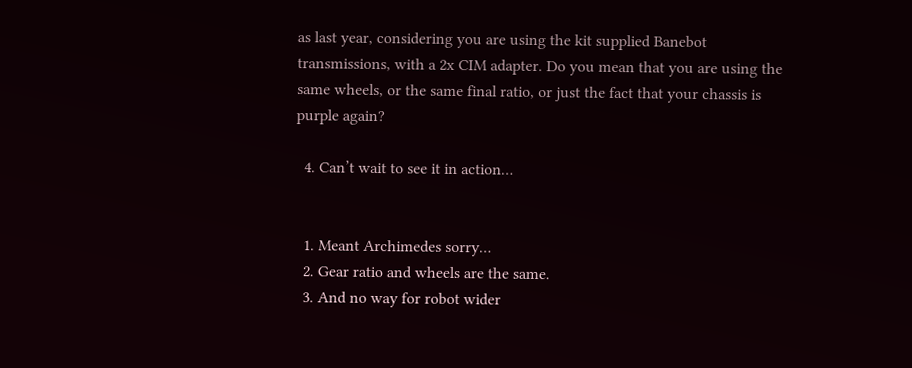as last year, considering you are using the kit supplied Banebot transmissions, with a 2x CIM adapter. Do you mean that you are using the same wheels, or the same final ratio, or just the fact that your chassis is purple again?

  4. Can’t wait to see it in action…


  1. Meant Archimedes sorry…
  2. Gear ratio and wheels are the same.
  3. And no way for robot wider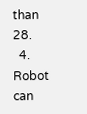than 28.
  4. Robot can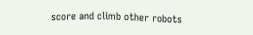score and climb other robots